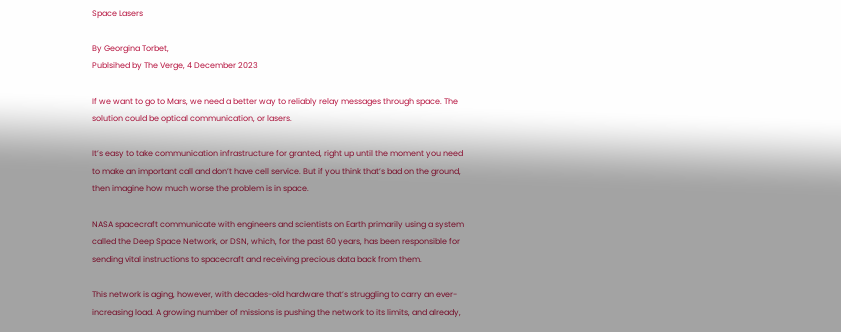Space Lasers

By Georgina Torbet,
Publsihed by The Verge, 4 December 2023

If we want to go to Mars, we need a better way to reliably relay messages through space. The solution could be optical communication, or lasers.

It’s easy to take communication infrastructure for granted, right up until the moment you need to make an important call and don’t have cell service. But if you think that’s bad on the ground, then imagine how much worse the problem is in space.

NASA spacecraft communicate with engineers and scientists on Earth primarily using a system called the Deep Space Network, or DSN, which, for the past 60 years, has been responsible for sending vital instructions to spacecraft and receiving precious data back from them.

This network is aging, however, with decades-old hardware that’s struggling to carry an ever-increasing load. A growing number of missions is pushing the network to its limits, and already,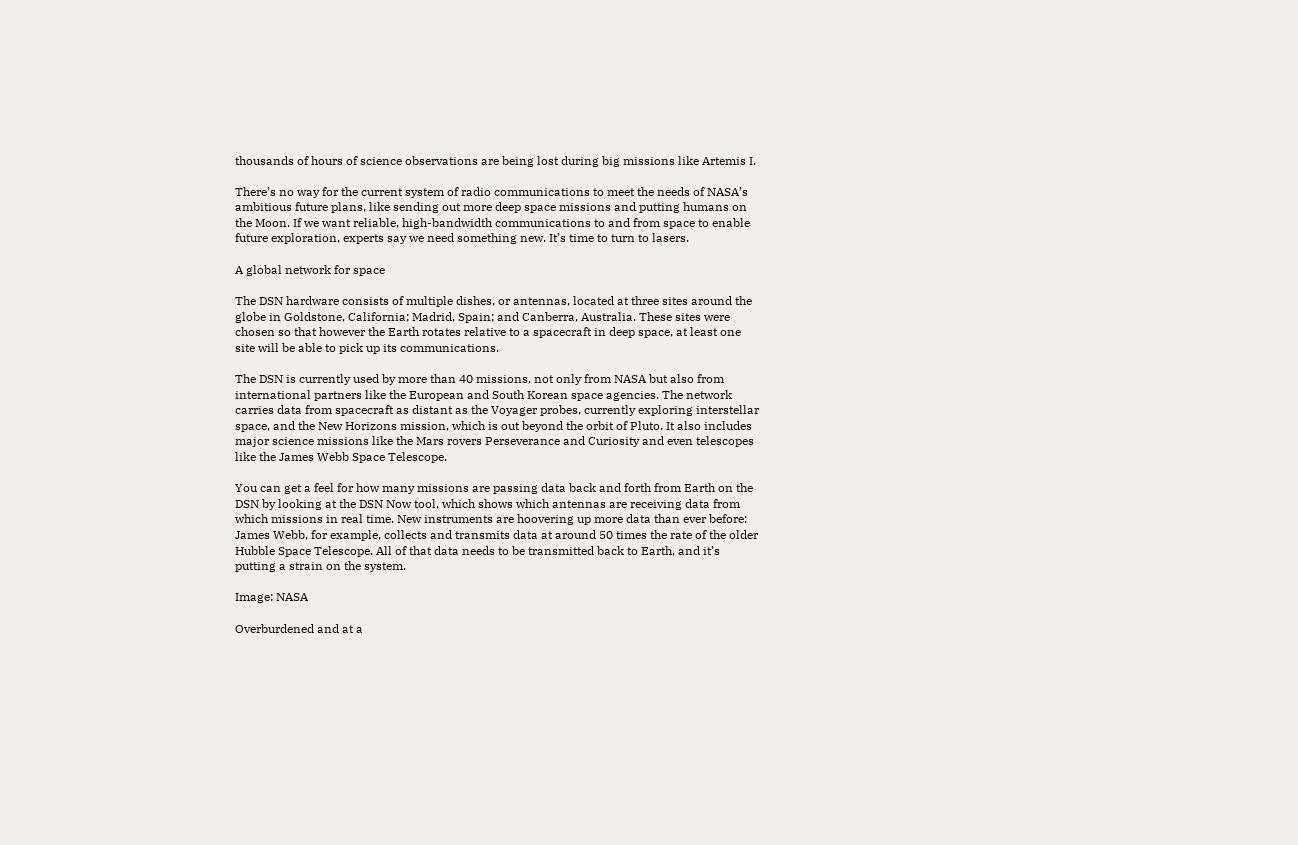thousands of hours of science observations are being lost during big missions like Artemis I.

There’s no way for the current system of radio communications to meet the needs of NASA’s ambitious future plans, like sending out more deep space missions and putting humans on the Moon. If we want reliable, high-bandwidth communications to and from space to enable future exploration, experts say we need something new. It’s time to turn to lasers.

A global network for space

The DSN hardware consists of multiple dishes, or antennas, located at three sites around the globe in Goldstone, California; Madrid, Spain; and Canberra, Australia. These sites were chosen so that however the Earth rotates relative to a spacecraft in deep space, at least one site will be able to pick up its communications.

The DSN is currently used by more than 40 missions, not only from NASA but also from international partners like the European and South Korean space agencies. The network carries data from spacecraft as distant as the Voyager probes, currently exploring interstellar space, and the New Horizons mission, which is out beyond the orbit of Pluto. It also includes major science missions like the Mars rovers Perseverance and Curiosity and even telescopes like the James Webb Space Telescope.

You can get a feel for how many missions are passing data back and forth from Earth on the DSN by looking at the DSN Now tool, which shows which antennas are receiving data from which missions in real time. New instruments are hoovering up more data than ever before: James Webb, for example, collects and transmits data at around 50 times the rate of the older Hubble Space Telescope. All of that data needs to be transmitted back to Earth, and it’s putting a strain on the system.

Image: NASA

Overburdened and at a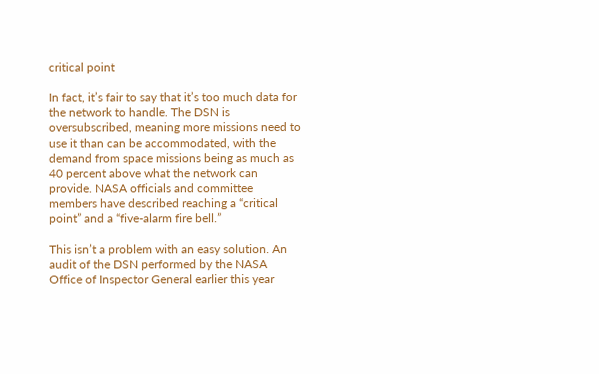critical point

In fact, it’s fair to say that it’s too much data for the network to handle. The DSN is oversubscribed, meaning more missions need to use it than can be accommodated, with the demand from space missions being as much as 40 percent above what the network can provide. NASA officials and committee members have described reaching a “critical point” and a “five-alarm fire bell.”

This isn’t a problem with an easy solution. An audit of the DSN performed by the NASA Office of Inspector General earlier this year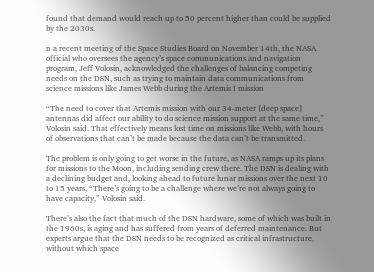found that demand would reach up to 50 percent higher than could be supplied by the 2030s.

n a recent meeting of the Space Studies Board on November 14th, the NASA official who oversees the agency’s space communications and navigation program, Jeff Volosin, acknowledged the challenges of balancing competing needs on the DSN, such as trying to maintain data communications from science missions like James Webb during the Artemis I mission

“The need to cover that Artemis mission with our 34-meter [deep space] antennas did affect our ability to do science mission support at the same time,” Volosin said. That effectively means lost time on missions like Webb, with hours of observations that can’t be made because the data can’t be transmitted.

The problem is only going to get worse in the future, as NASA ramps up its plans for missions to the Moon, including sending crew there. The DSN is dealing with a declining budget and, looking ahead to future lunar missions over the next 10 to 15 years, “There’s going to be a challenge where we’re not always going to have capacity,” Volosin said.

There’s also the fact that much of the DSN hardware, some of which was built in the 1960s, is aging and has suffered from years of deferred maintenance. But experts argue that the DSN needs to be recognized as critical infrastructure, without which space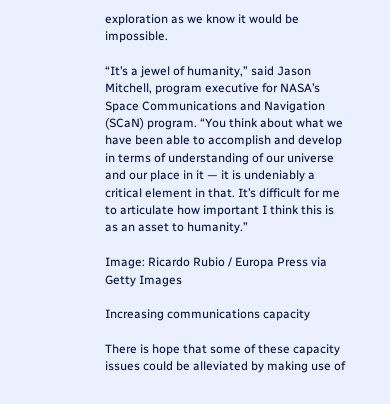exploration as we know it would be impossible.

“It’s a jewel of humanity,” said Jason Mitchell, program executive for NASA’s Space Communications and Navigation (SCaN) program. “You think about what we have been able to accomplish and develop in terms of understanding of our universe and our place in it — it is undeniably a critical element in that. It’s difficult for me to articulate how important I think this is as an asset to humanity.”

Image: Ricardo Rubio / Europa Press via Getty Images

Increasing communications capacity

There is hope that some of these capacity issues could be alleviated by making use of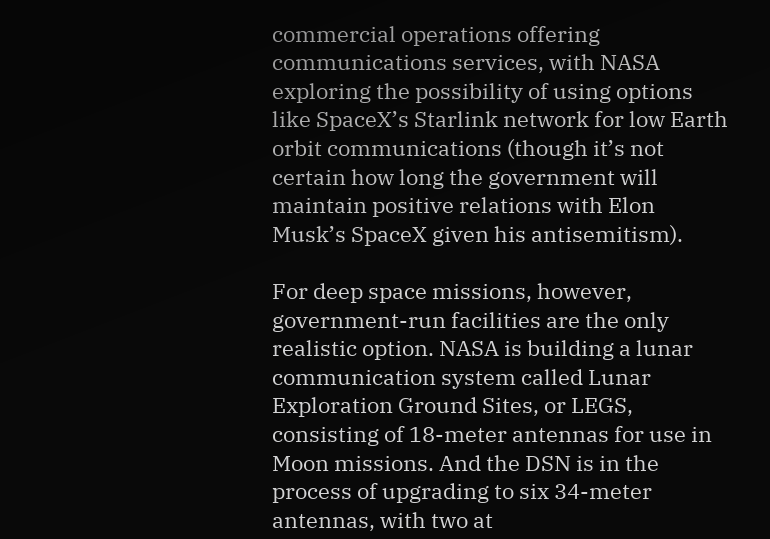commercial operations offering communications services, with NASA exploring the possibility of using options like SpaceX’s Starlink network for low Earth orbit communications (though it’s not certain how long the government will maintain positive relations with Elon Musk’s SpaceX given his antisemitism).

For deep space missions, however, government-run facilities are the only realistic option. NASA is building a lunar communication system called Lunar Exploration Ground Sites, or LEGS, consisting of 18-meter antennas for use in Moon missions. And the DSN is in the process of upgrading to six 34-meter antennas, with two at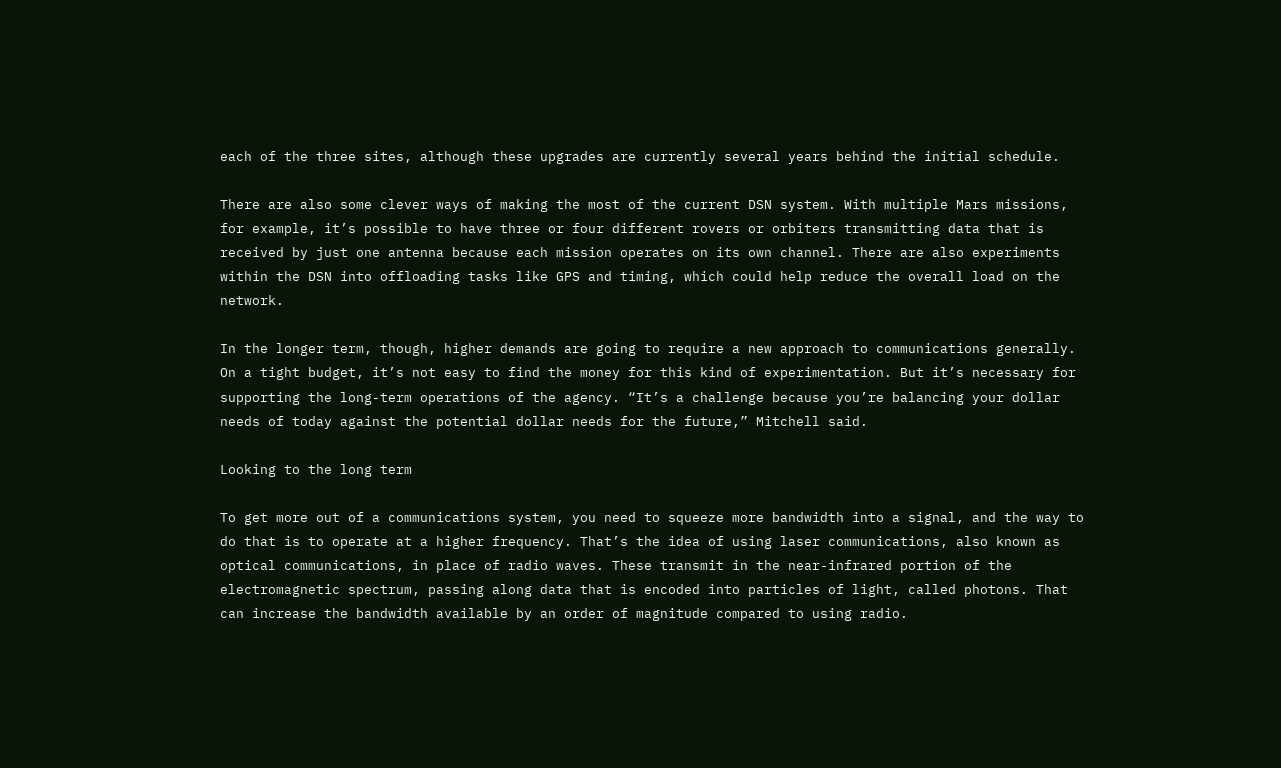each of the three sites, although these upgrades are currently several years behind the initial schedule.

There are also some clever ways of making the most of the current DSN system. With multiple Mars missions, for example, it’s possible to have three or four different rovers or orbiters transmitting data that is received by just one antenna because each mission operates on its own channel. There are also experiments within the DSN into offloading tasks like GPS and timing, which could help reduce the overall load on the network.

In the longer term, though, higher demands are going to require a new approach to communications generally. On a tight budget, it’s not easy to find the money for this kind of experimentation. But it’s necessary for supporting the long-term operations of the agency. “It’s a challenge because you’re balancing your dollar needs of today against the potential dollar needs for the future,” Mitchell said.

Looking to the long term

To get more out of a communications system, you need to squeeze more bandwidth into a signal, and the way to do that is to operate at a higher frequency. That’s the idea of using laser communications, also known as optical communications, in place of radio waves. These transmit in the near-infrared portion of the electromagnetic spectrum, passing along data that is encoded into particles of light, called photons. That can increase the bandwidth available by an order of magnitude compared to using radio.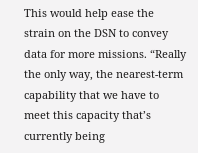This would help ease the strain on the DSN to convey data for more missions. “Really the only way, the nearest-term capability that we have to meet this capacity that’s currently being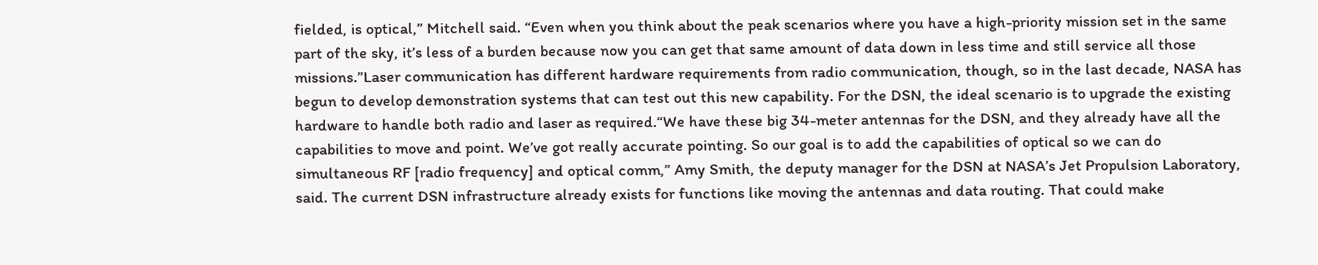fielded, is optical,” Mitchell said. “Even when you think about the peak scenarios where you have a high-priority mission set in the same part of the sky, it’s less of a burden because now you can get that same amount of data down in less time and still service all those missions.”Laser communication has different hardware requirements from radio communication, though, so in the last decade, NASA has begun to develop demonstration systems that can test out this new capability. For the DSN, the ideal scenario is to upgrade the existing hardware to handle both radio and laser as required.“We have these big 34-meter antennas for the DSN, and they already have all the capabilities to move and point. We’ve got really accurate pointing. So our goal is to add the capabilities of optical so we can do simultaneous RF [radio frequency] and optical comm,” Amy Smith, the deputy manager for the DSN at NASA’s Jet Propulsion Laboratory, said. The current DSN infrastructure already exists for functions like moving the antennas and data routing. That could make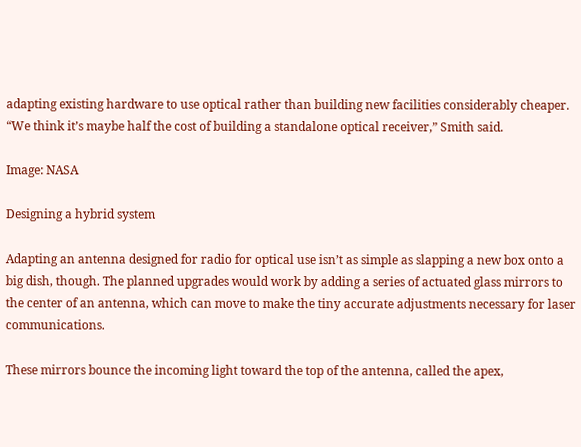adapting existing hardware to use optical rather than building new facilities considerably cheaper. “We think it’s maybe half the cost of building a standalone optical receiver,” Smith said.

Image: NASA

Designing a hybrid system

Adapting an antenna designed for radio for optical use isn’t as simple as slapping a new box onto a big dish, though. The planned upgrades would work by adding a series of actuated glass mirrors to the center of an antenna, which can move to make the tiny accurate adjustments necessary for laser communications.

These mirrors bounce the incoming light toward the top of the antenna, called the apex,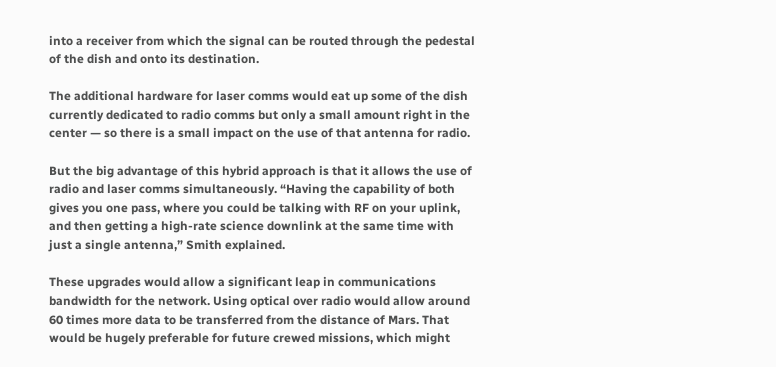into a receiver from which the signal can be routed through the pedestal of the dish and onto its destination.

The additional hardware for laser comms would eat up some of the dish currently dedicated to radio comms but only a small amount right in the center — so there is a small impact on the use of that antenna for radio.

But the big advantage of this hybrid approach is that it allows the use of radio and laser comms simultaneously. “Having the capability of both gives you one pass, where you could be talking with RF on your uplink, and then getting a high-rate science downlink at the same time with just a single antenna,” Smith explained.

These upgrades would allow a significant leap in communications bandwidth for the network. Using optical over radio would allow around 60 times more data to be transferred from the distance of Mars. That would be hugely preferable for future crewed missions, which might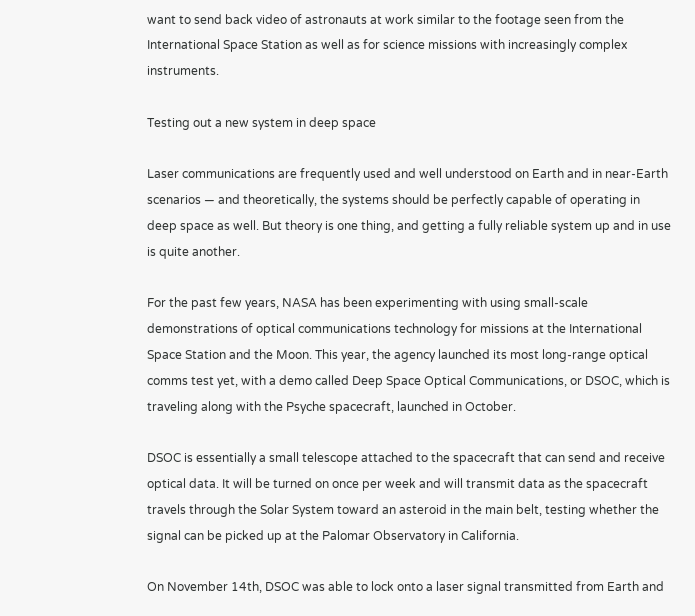want to send back video of astronauts at work similar to the footage seen from the International Space Station as well as for science missions with increasingly complex instruments.

Testing out a new system in deep space

Laser communications are frequently used and well understood on Earth and in near-Earth scenarios — and theoretically, the systems should be perfectly capable of operating in deep space as well. But theory is one thing, and getting a fully reliable system up and in use is quite another.

For the past few years, NASA has been experimenting with using small-scale demonstrations of optical communications technology for missions at the International Space Station and the Moon. This year, the agency launched its most long-range optical comms test yet, with a demo called Deep Space Optical Communications, or DSOC, which is traveling along with the Psyche spacecraft, launched in October.

DSOC is essentially a small telescope attached to the spacecraft that can send and receive optical data. It will be turned on once per week and will transmit data as the spacecraft travels through the Solar System toward an asteroid in the main belt, testing whether the signal can be picked up at the Palomar Observatory in California.

On November 14th, DSOC was able to lock onto a laser signal transmitted from Earth and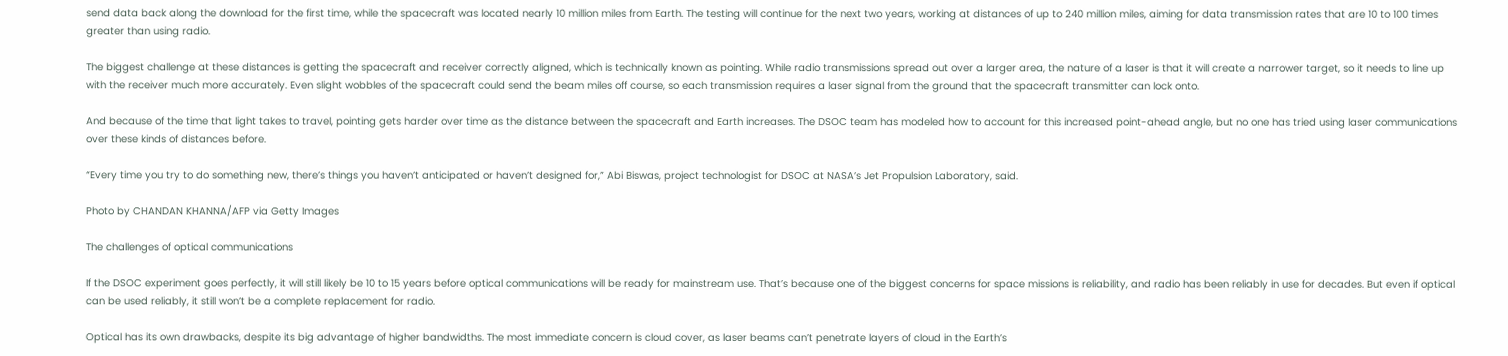send data back along the download for the first time, while the spacecraft was located nearly 10 million miles from Earth. The testing will continue for the next two years, working at distances of up to 240 million miles, aiming for data transmission rates that are 10 to 100 times greater than using radio.

The biggest challenge at these distances is getting the spacecraft and receiver correctly aligned, which is technically known as pointing. While radio transmissions spread out over a larger area, the nature of a laser is that it will create a narrower target, so it needs to line up with the receiver much more accurately. Even slight wobbles of the spacecraft could send the beam miles off course, so each transmission requires a laser signal from the ground that the spacecraft transmitter can lock onto.

And because of the time that light takes to travel, pointing gets harder over time as the distance between the spacecraft and Earth increases. The DSOC team has modeled how to account for this increased point-ahead angle, but no one has tried using laser communications over these kinds of distances before.

“Every time you try to do something new, there’s things you haven’t anticipated or haven’t designed for,” Abi Biswas, project technologist for DSOC at NASA’s Jet Propulsion Laboratory, said.

Photo by CHANDAN KHANNA/AFP via Getty Images

The challenges of optical communications

If the DSOC experiment goes perfectly, it will still likely be 10 to 15 years before optical communications will be ready for mainstream use. That’s because one of the biggest concerns for space missions is reliability, and radio has been reliably in use for decades. But even if optical can be used reliably, it still won’t be a complete replacement for radio.

Optical has its own drawbacks, despite its big advantage of higher bandwidths. The most immediate concern is cloud cover, as laser beams can’t penetrate layers of cloud in the Earth’s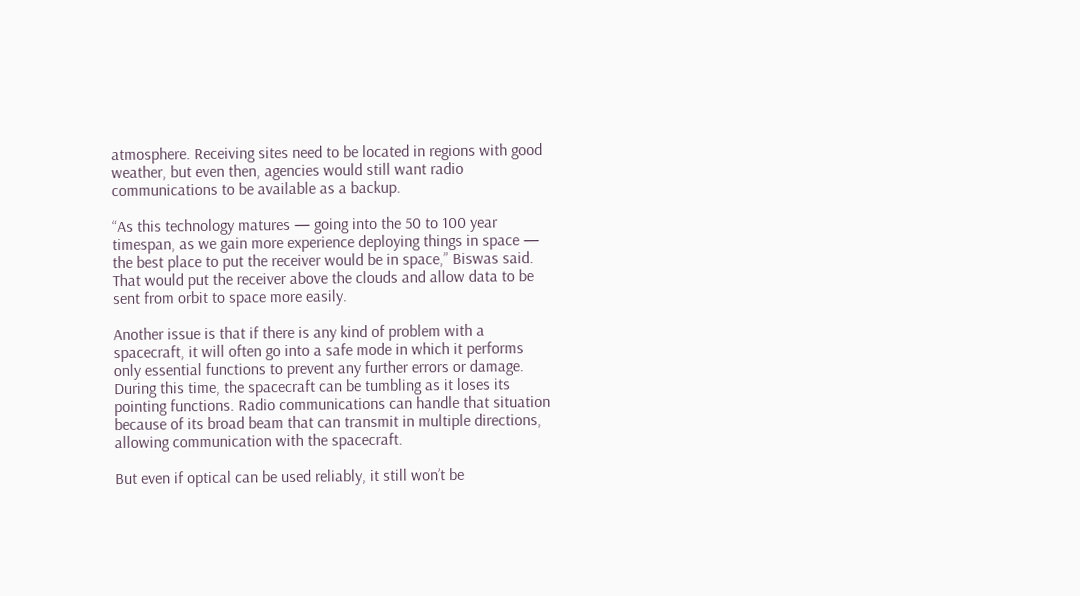atmosphere. Receiving sites need to be located in regions with good weather, but even then, agencies would still want radio communications to be available as a backup.

“As this technology matures — going into the 50 to 100 year timespan, as we gain more experience deploying things in space — the best place to put the receiver would be in space,” Biswas said. That would put the receiver above the clouds and allow data to be sent from orbit to space more easily.

Another issue is that if there is any kind of problem with a spacecraft, it will often go into a safe mode in which it performs only essential functions to prevent any further errors or damage. During this time, the spacecraft can be tumbling as it loses its pointing functions. Radio communications can handle that situation because of its broad beam that can transmit in multiple directions, allowing communication with the spacecraft.

But even if optical can be used reliably, it still won’t be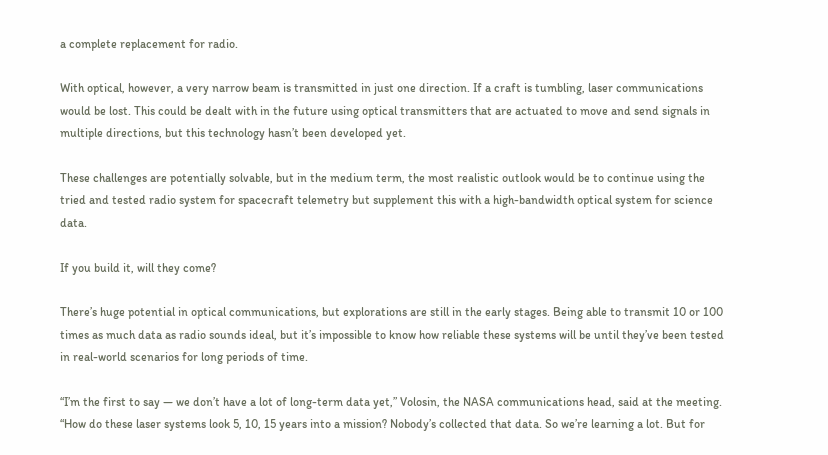a complete replacement for radio.

With optical, however, a very narrow beam is transmitted in just one direction. If a craft is tumbling, laser communications would be lost. This could be dealt with in the future using optical transmitters that are actuated to move and send signals in multiple directions, but this technology hasn’t been developed yet.

These challenges are potentially solvable, but in the medium term, the most realistic outlook would be to continue using the tried and tested radio system for spacecraft telemetry but supplement this with a high-bandwidth optical system for science data.

If you build it, will they come?

There’s huge potential in optical communications, but explorations are still in the early stages. Being able to transmit 10 or 100 times as much data as radio sounds ideal, but it’s impossible to know how reliable these systems will be until they’ve been tested in real-world scenarios for long periods of time.

“I’m the first to say — we don’t have a lot of long-term data yet,” Volosin, the NASA communications head, said at the meeting. “How do these laser systems look 5, 10, 15 years into a mission? Nobody’s collected that data. So we’re learning a lot. But for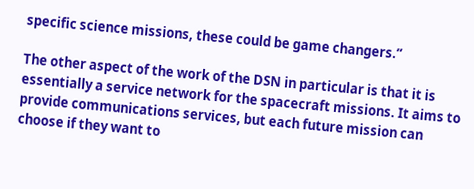specific science missions, these could be game changers.”

The other aspect of the work of the DSN in particular is that it is essentially a service network for the spacecraft missions. It aims to provide communications services, but each future mission can choose if they want to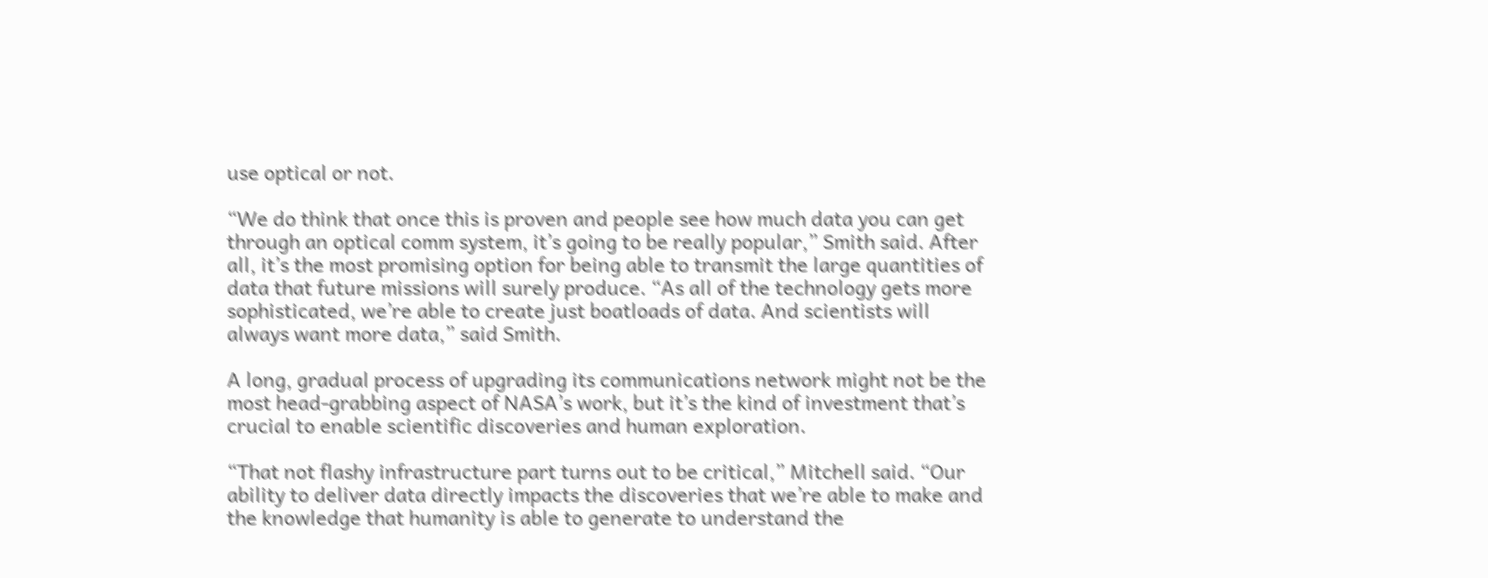use optical or not.

“We do think that once this is proven and people see how much data you can get through an optical comm system, it’s going to be really popular,” Smith said. After all, it’s the most promising option for being able to transmit the large quantities of data that future missions will surely produce. “As all of the technology gets more sophisticated, we’re able to create just boatloads of data. And scientists will always want more data,” said Smith.

A long, gradual process of upgrading its communications network might not be the most head-grabbing aspect of NASA’s work, but it’s the kind of investment that’s crucial to enable scientific discoveries and human exploration.

“That not flashy infrastructure part turns out to be critical,” Mitchell said. “Our ability to deliver data directly impacts the discoveries that we’re able to make and the knowledge that humanity is able to generate to understand the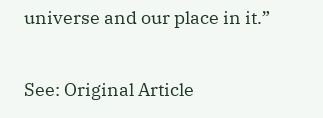universe and our place in it.”

See: Original Article